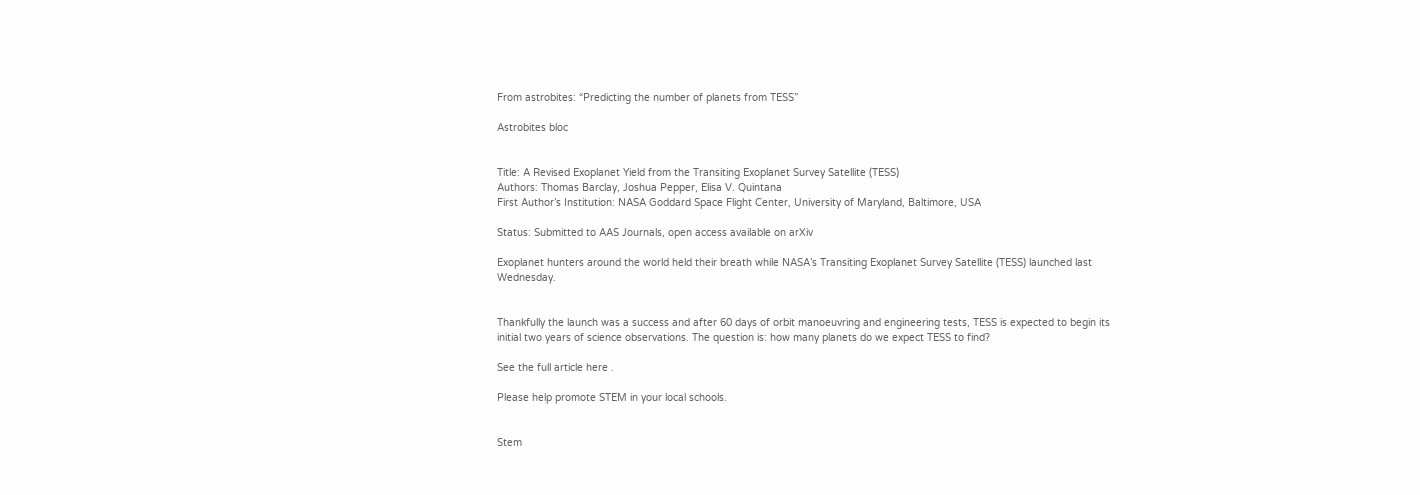From astrobites: “Predicting the number of planets from TESS”

Astrobites bloc


Title: A Revised Exoplanet Yield from the Transiting Exoplanet Survey Satellite (TESS)
Authors: Thomas Barclay, Joshua Pepper, Elisa V. Quintana
First Author’s Institution: NASA Goddard Space Flight Center, University of Maryland, Baltimore, USA

Status: Submitted to AAS Journals, open access available on arXiv

Exoplanet hunters around the world held their breath while NASA’s Transiting Exoplanet Survey Satellite (TESS) launched last Wednesday.


Thankfully the launch was a success and after 60 days of orbit manoeuvring and engineering tests, TESS is expected to begin its initial two years of science observations. The question is: how many planets do we expect TESS to find?

See the full article here .

Please help promote STEM in your local schools.


Stem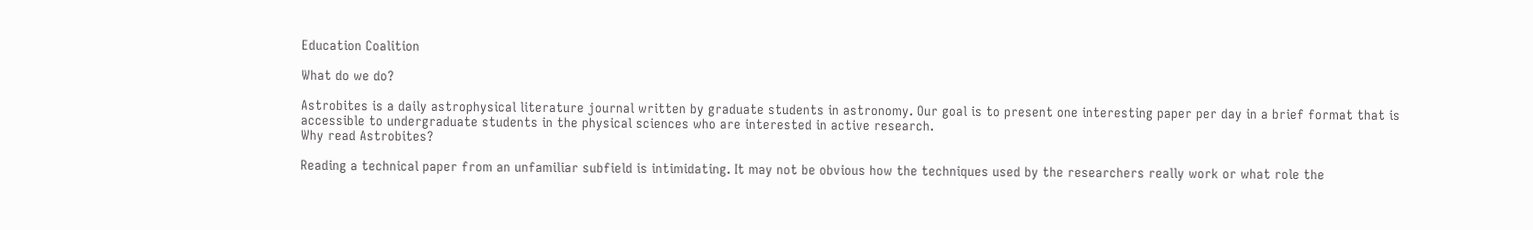Education Coalition

What do we do?

Astrobites is a daily astrophysical literature journal written by graduate students in astronomy. Our goal is to present one interesting paper per day in a brief format that is accessible to undergraduate students in the physical sciences who are interested in active research.
Why read Astrobites?

Reading a technical paper from an unfamiliar subfield is intimidating. It may not be obvious how the techniques used by the researchers really work or what role the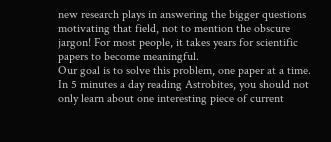new research plays in answering the bigger questions motivating that field, not to mention the obscure jargon! For most people, it takes years for scientific papers to become meaningful.
Our goal is to solve this problem, one paper at a time. In 5 minutes a day reading Astrobites, you should not only learn about one interesting piece of current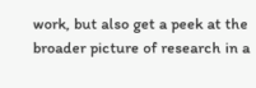work, but also get a peek at the broader picture of research in a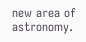new area of astronomy.